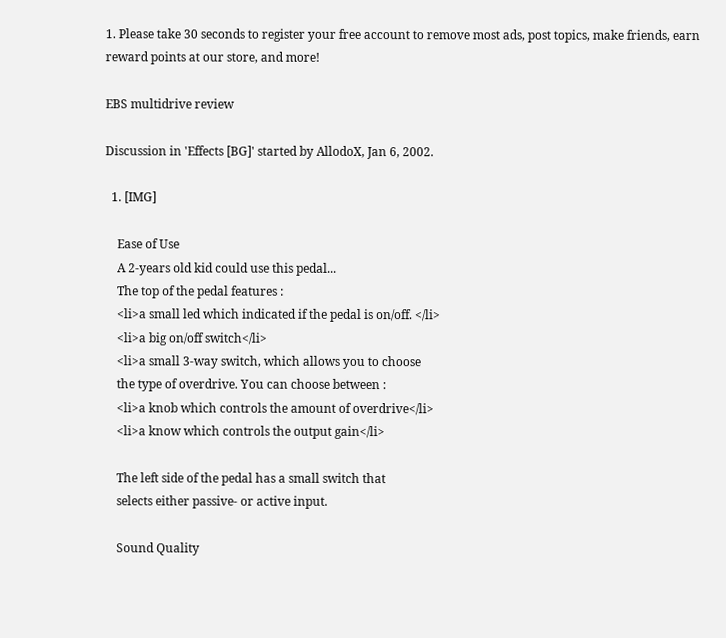1. Please take 30 seconds to register your free account to remove most ads, post topics, make friends, earn reward points at our store, and more!

EBS multidrive review

Discussion in 'Effects [BG]' started by AllodoX, Jan 6, 2002.

  1. [IMG]

    Ease of Use
    A 2-years old kid could use this pedal...
    The top of the pedal features :
    <li>a small led which indicated if the pedal is on/off. </li>
    <li>a big on/off switch</li>
    <li>a small 3-way switch, which allows you to choose
    the type of overdrive. You can choose between :
    <li>a knob which controls the amount of overdrive</li>
    <li>a know which controls the output gain</li>

    The left side of the pedal has a small switch that
    selects either passive- or active input.

    Sound Quality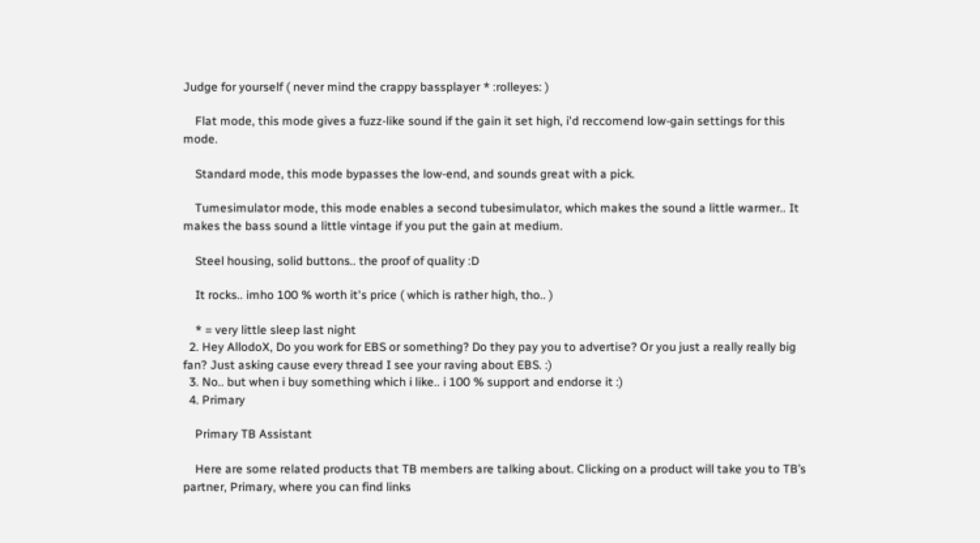Judge for yourself ( never mind the crappy bassplayer * :rolleyes: )

    Flat mode, this mode gives a fuzz-like sound if the gain it set high, i'd reccomend low-gain settings for this mode.

    Standard mode, this mode bypasses the low-end, and sounds great with a pick.

    Tumesimulator mode, this mode enables a second tubesimulator, which makes the sound a little warmer.. It makes the bass sound a little vintage if you put the gain at medium.

    Steel housing, solid buttons.. the proof of quality :D

    It rocks.. imho 100 % worth it's price ( which is rather high, tho.. )

    * = very little sleep last night
  2. Hey AllodoX, Do you work for EBS or something? Do they pay you to advertise? Or you just a really really big fan? Just asking cause every thread I see your raving about EBS. :)
  3. No.. but when i buy something which i like.. i 100 % support and endorse it :)
  4. Primary

    Primary TB Assistant

    Here are some related products that TB members are talking about. Clicking on a product will take you to TB’s partner, Primary, where you can find links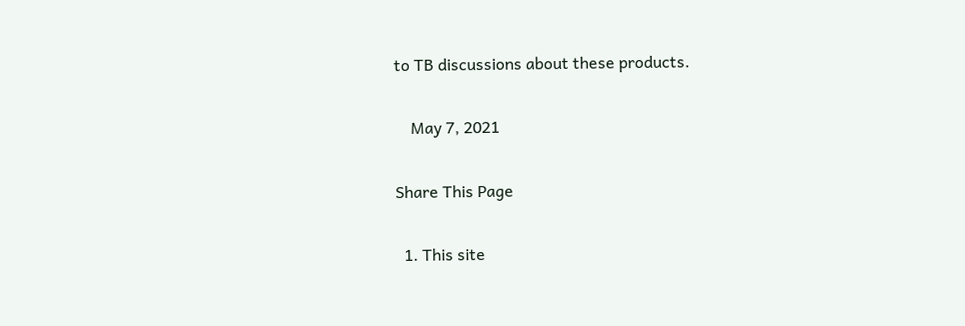to TB discussions about these products.

    May 7, 2021

Share This Page

  1. This site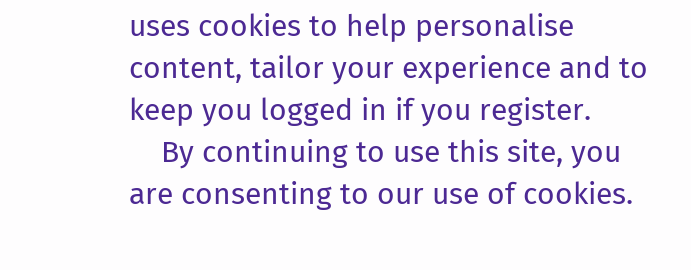uses cookies to help personalise content, tailor your experience and to keep you logged in if you register.
    By continuing to use this site, you are consenting to our use of cookies.